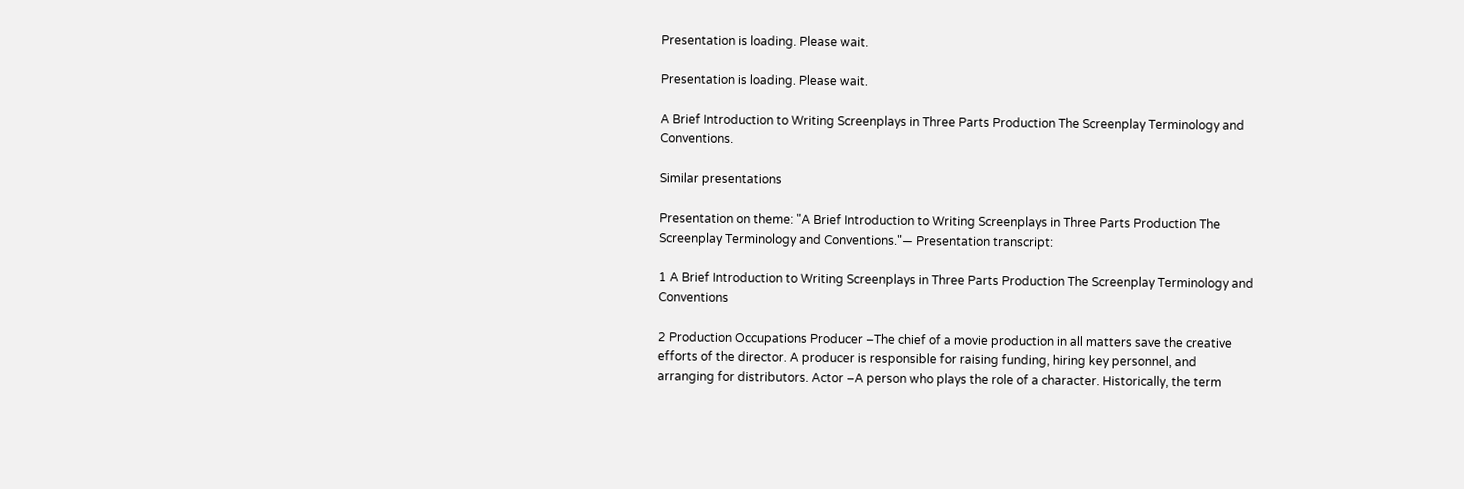Presentation is loading. Please wait.

Presentation is loading. Please wait.

A Brief Introduction to Writing Screenplays in Three Parts Production The Screenplay Terminology and Conventions.

Similar presentations

Presentation on theme: "A Brief Introduction to Writing Screenplays in Three Parts Production The Screenplay Terminology and Conventions."— Presentation transcript:

1 A Brief Introduction to Writing Screenplays in Three Parts Production The Screenplay Terminology and Conventions

2 Production Occupations Producer –The chief of a movie production in all matters save the creative efforts of the director. A producer is responsible for raising funding, hiring key personnel, and arranging for distributors. Actor –A person who plays the role of a character. Historically, the term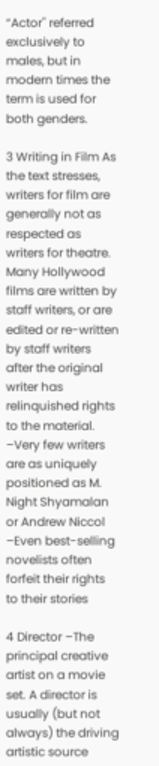“Actor'' referred exclusively to males, but in modern times the term is used for both genders.

3 Writing in Film As the text stresses, writers for film are generally not as respected as writers for theatre. Many Hollywood films are written by staff writers, or are edited or re-written by staff writers after the original writer has relinquished rights to the material. –Very few writers are as uniquely positioned as M. Night Shyamalan or Andrew Niccol –Even best-selling novelists often forfeit their rights to their stories

4 Director –The principal creative artist on a movie set. A director is usually (but not always) the driving artistic source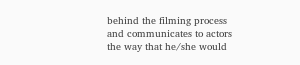behind the filming process and communicates to actors the way that he/she would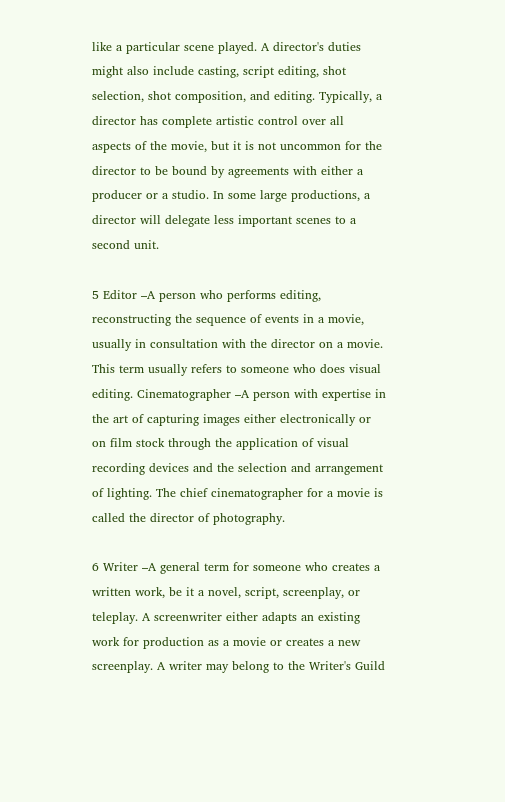like a particular scene played. A director's duties might also include casting, script editing, shot selection, shot composition, and editing. Typically, a director has complete artistic control over all aspects of the movie, but it is not uncommon for the director to be bound by agreements with either a producer or a studio. In some large productions, a director will delegate less important scenes to a second unit.

5 Editor –A person who performs editing, reconstructing the sequence of events in a movie, usually in consultation with the director on a movie. This term usually refers to someone who does visual editing. Cinematographer –A person with expertise in the art of capturing images either electronically or on film stock through the application of visual recording devices and the selection and arrangement of lighting. The chief cinematographer for a movie is called the director of photography.

6 Writer –A general term for someone who creates a written work, be it a novel, script, screenplay, or teleplay. A screenwriter either adapts an existing work for production as a movie or creates a new screenplay. A writer may belong to the Writer's Guild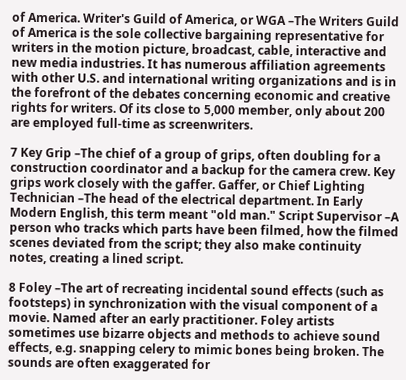of America. Writer's Guild of America, or WGA –The Writers Guild of America is the sole collective bargaining representative for writers in the motion picture, broadcast, cable, interactive and new media industries. It has numerous affiliation agreements with other U.S. and international writing organizations and is in the forefront of the debates concerning economic and creative rights for writers. Of its close to 5,000 member, only about 200 are employed full-time as screenwriters.

7 Key Grip –The chief of a group of grips, often doubling for a construction coordinator and a backup for the camera crew. Key grips work closely with the gaffer. Gaffer, or Chief Lighting Technician –The head of the electrical department. In Early Modern English, this term meant "old man." Script Supervisor –A person who tracks which parts have been filmed, how the filmed scenes deviated from the script; they also make continuity notes, creating a lined script.

8 Foley –The art of recreating incidental sound effects (such as footsteps) in synchronization with the visual component of a movie. Named after an early practitioner. Foley artists sometimes use bizarre objects and methods to achieve sound effects, e.g. snapping celery to mimic bones being broken. The sounds are often exaggerated for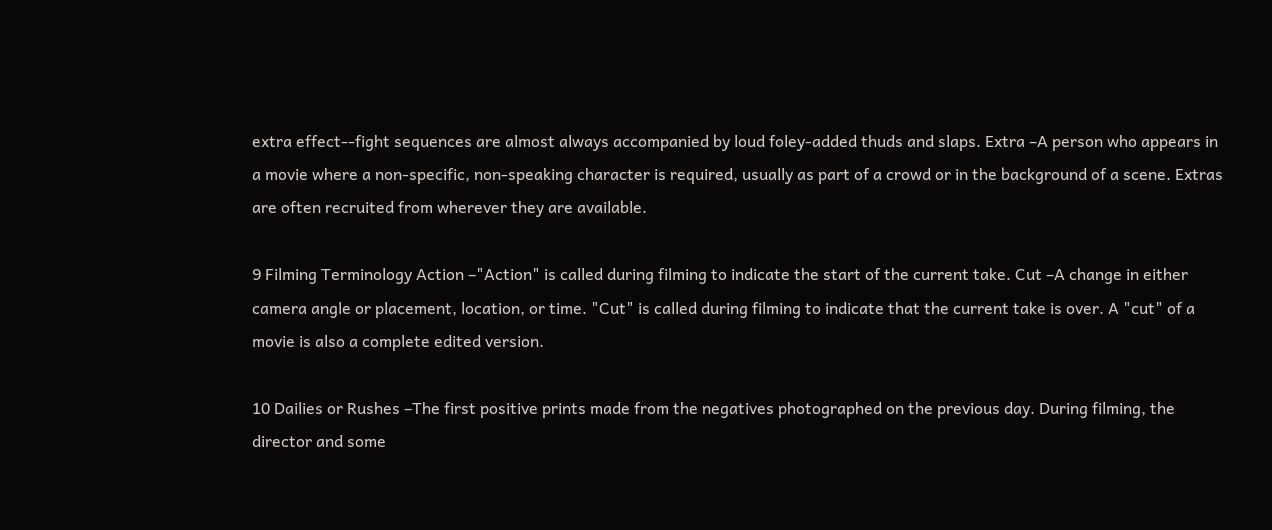extra effect--fight sequences are almost always accompanied by loud foley-added thuds and slaps. Extra –A person who appears in a movie where a non-specific, non-speaking character is required, usually as part of a crowd or in the background of a scene. Extras are often recruited from wherever they are available.

9 Filming Terminology Action –"Action" is called during filming to indicate the start of the current take. Cut –A change in either camera angle or placement, location, or time. "Cut" is called during filming to indicate that the current take is over. A "cut" of a movie is also a complete edited version.

10 Dailies or Rushes –The first positive prints made from the negatives photographed on the previous day. During filming, the director and some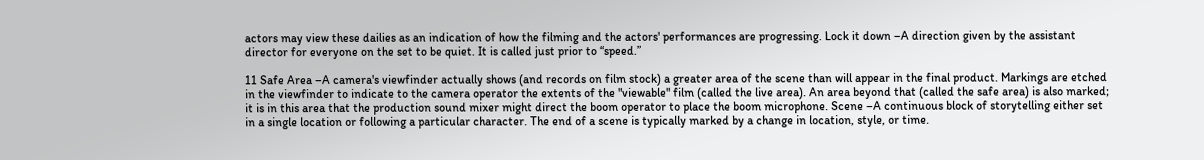actors may view these dailies as an indication of how the filming and the actors' performances are progressing. Lock it down –A direction given by the assistant director for everyone on the set to be quiet. It is called just prior to “speed.”

11 Safe Area –A camera's viewfinder actually shows (and records on film stock) a greater area of the scene than will appear in the final product. Markings are etched in the viewfinder to indicate to the camera operator the extents of the "viewable" film (called the live area). An area beyond that (called the safe area) is also marked; it is in this area that the production sound mixer might direct the boom operator to place the boom microphone. Scene –A continuous block of storytelling either set in a single location or following a particular character. The end of a scene is typically marked by a change in location, style, or time.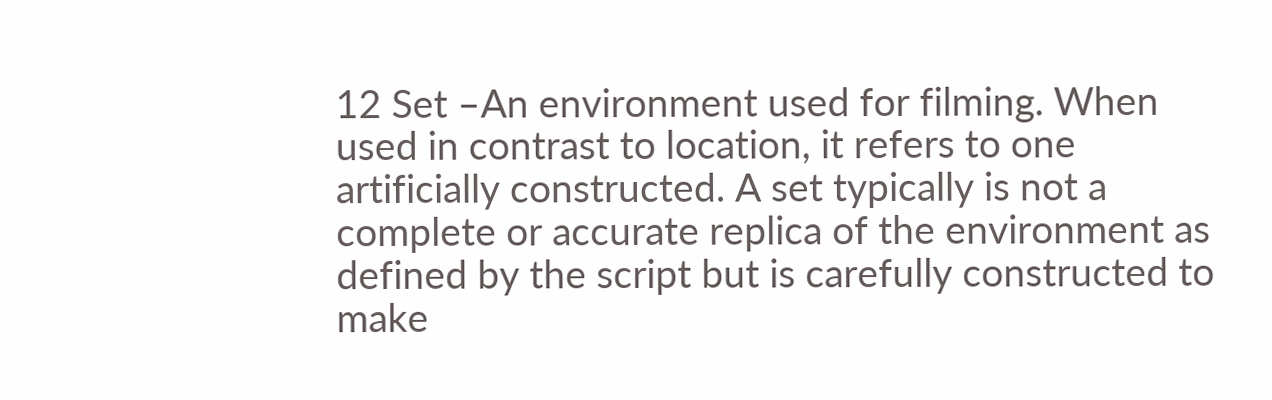12 Set –An environment used for filming. When used in contrast to location, it refers to one artificially constructed. A set typically is not a complete or accurate replica of the environment as defined by the script but is carefully constructed to make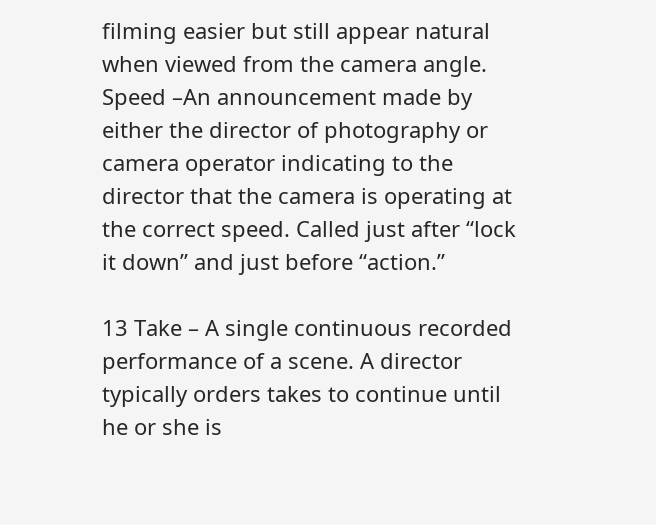filming easier but still appear natural when viewed from the camera angle. Speed –An announcement made by either the director of photography or camera operator indicating to the director that the camera is operating at the correct speed. Called just after “lock it down” and just before “action.”

13 Take – A single continuous recorded performance of a scene. A director typically orders takes to continue until he or she is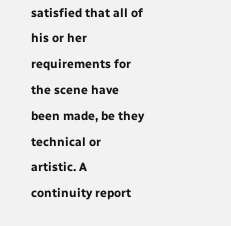satisfied that all of his or her requirements for the scene have been made, be they technical or artistic. A continuity report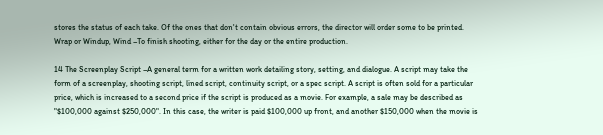stores the status of each take. Of the ones that don't contain obvious errors, the director will order some to be printed. Wrap or Windup, Wind –To finish shooting, either for the day or the entire production.

14 The Screenplay Script –A general term for a written work detailing story, setting, and dialogue. A script may take the form of a screenplay, shooting script, lined script, continuity script, or a spec script. A script is often sold for a particular price, which is increased to a second price if the script is produced as a movie. For example, a sale may be described as "$100,000 against $250,000". In this case, the writer is paid $100,000 up front, and another $150,000 when the movie is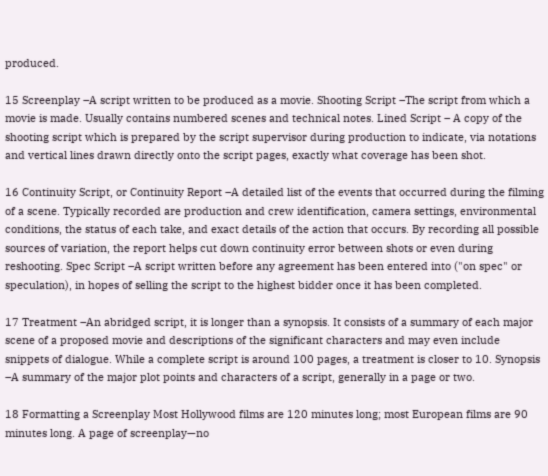produced.

15 Screenplay –A script written to be produced as a movie. Shooting Script –The script from which a movie is made. Usually contains numbered scenes and technical notes. Lined Script – A copy of the shooting script which is prepared by the script supervisor during production to indicate, via notations and vertical lines drawn directly onto the script pages, exactly what coverage has been shot.

16 Continuity Script, or Continuity Report –A detailed list of the events that occurred during the filming of a scene. Typically recorded are production and crew identification, camera settings, environmental conditions, the status of each take, and exact details of the action that occurs. By recording all possible sources of variation, the report helps cut down continuity error between shots or even during reshooting. Spec Script –A script written before any agreement has been entered into ("on spec" or speculation), in hopes of selling the script to the highest bidder once it has been completed.

17 Treatment –An abridged script, it is longer than a synopsis. It consists of a summary of each major scene of a proposed movie and descriptions of the significant characters and may even include snippets of dialogue. While a complete script is around 100 pages, a treatment is closer to 10. Synopsis –A summary of the major plot points and characters of a script, generally in a page or two.

18 Formatting a Screenplay Most Hollywood films are 120 minutes long; most European films are 90 minutes long. A page of screenplay—no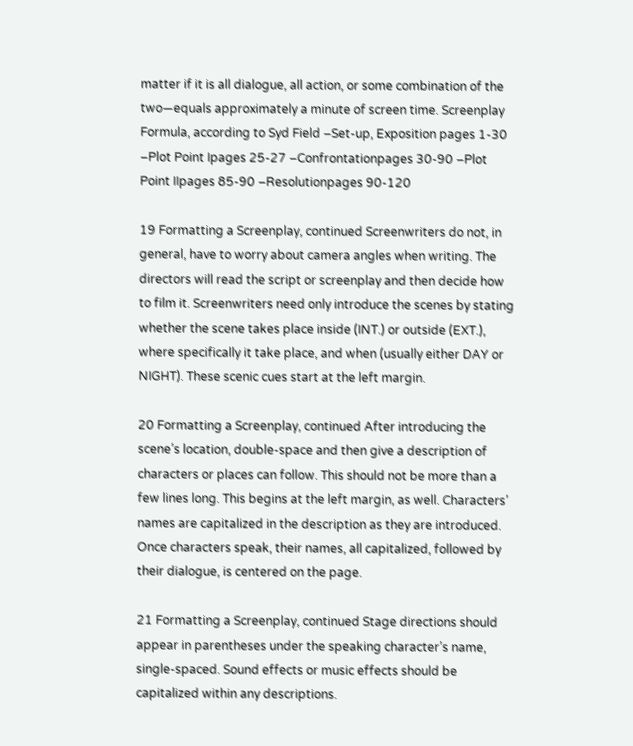matter if it is all dialogue, all action, or some combination of the two—equals approximately a minute of screen time. Screenplay Formula, according to Syd Field –Set-up, Exposition pages 1-30 –Plot Point Ipages 25-27 –Confrontationpages 30-90 –Plot Point IIpages 85-90 –Resolutionpages 90-120

19 Formatting a Screenplay, continued Screenwriters do not, in general, have to worry about camera angles when writing. The directors will read the script or screenplay and then decide how to film it. Screenwriters need only introduce the scenes by stating whether the scene takes place inside (INT.) or outside (EXT.), where specifically it take place, and when (usually either DAY or NIGHT). These scenic cues start at the left margin.

20 Formatting a Screenplay, continued After introducing the scene’s location, double-space and then give a description of characters or places can follow. This should not be more than a few lines long. This begins at the left margin, as well. Characters’ names are capitalized in the description as they are introduced. Once characters speak, their names, all capitalized, followed by their dialogue, is centered on the page.

21 Formatting a Screenplay, continued Stage directions should appear in parentheses under the speaking character’s name, single-spaced. Sound effects or music effects should be capitalized within any descriptions.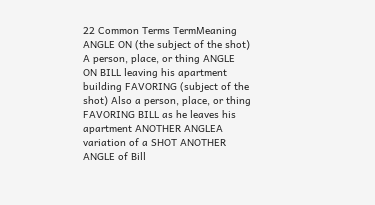22 Common Terms TermMeaning ANGLE ON (the subject of the shot) A person, place, or thing ANGLE ON BILL leaving his apartment building FAVORING (subject of the shot) Also a person, place, or thing FAVORING BILL as he leaves his apartment ANOTHER ANGLEA variation of a SHOT ANOTHER ANGLE of Bill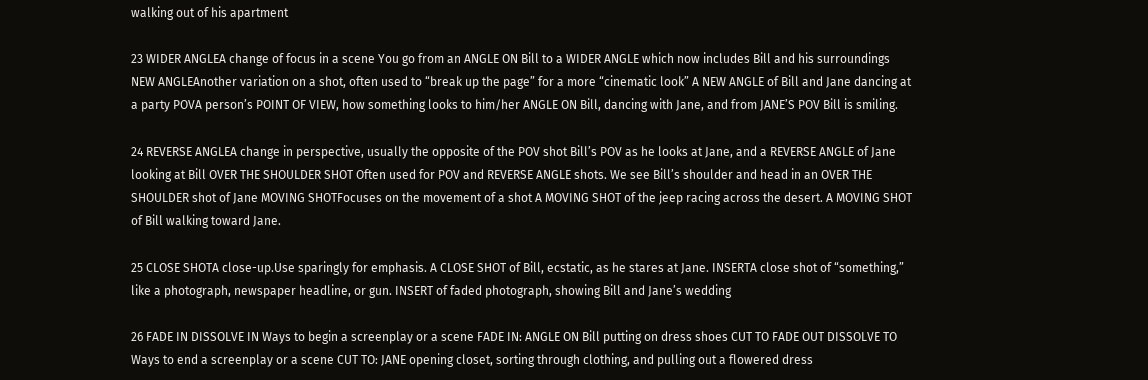walking out of his apartment

23 WIDER ANGLEA change of focus in a scene You go from an ANGLE ON Bill to a WIDER ANGLE which now includes Bill and his surroundings NEW ANGLEAnother variation on a shot, often used to “break up the page” for a more “cinematic look” A NEW ANGLE of Bill and Jane dancing at a party POVA person’s POINT OF VIEW, how something looks to him/her ANGLE ON Bill, dancing with Jane, and from JANE’S POV Bill is smiling.

24 REVERSE ANGLEA change in perspective, usually the opposite of the POV shot Bill’s POV as he looks at Jane, and a REVERSE ANGLE of Jane looking at Bill OVER THE SHOULDER SHOT Often used for POV and REVERSE ANGLE shots. We see Bill’s shoulder and head in an OVER THE SHOULDER shot of Jane MOVING SHOTFocuses on the movement of a shot A MOVING SHOT of the jeep racing across the desert. A MOVING SHOT of Bill walking toward Jane.

25 CLOSE SHOTA close-up.Use sparingly for emphasis. A CLOSE SHOT of Bill, ecstatic, as he stares at Jane. INSERTA close shot of “something,” like a photograph, newspaper headline, or gun. INSERT of faded photograph, showing Bill and Jane’s wedding

26 FADE IN DISSOLVE IN Ways to begin a screenplay or a scene FADE IN: ANGLE ON Bill putting on dress shoes CUT TO FADE OUT DISSOLVE TO Ways to end a screenplay or a scene CUT TO: JANE opening closet, sorting through clothing, and pulling out a flowered dress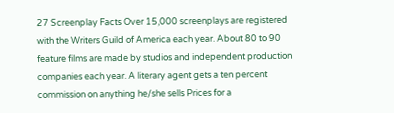27 Screenplay Facts Over 15,000 screenplays are registered with the Writers Guild of America each year. About 80 to 90 feature films are made by studios and independent production companies each year. A literary agent gets a ten percent commission on anything he/she sells Prices for a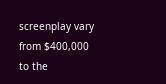screenplay vary from $400,000 to the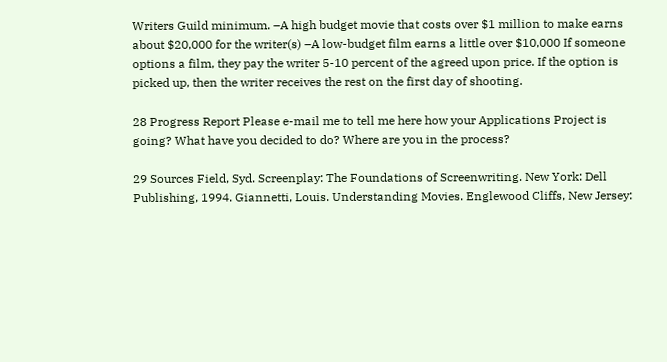Writers Guild minimum. –A high budget movie that costs over $1 million to make earns about $20,000 for the writer(s) –A low-budget film earns a little over $10,000 If someone options a film, they pay the writer 5-10 percent of the agreed upon price. If the option is picked up, then the writer receives the rest on the first day of shooting.

28 Progress Report Please e-mail me to tell me here how your Applications Project is going? What have you decided to do? Where are you in the process?

29 Sources Field, Syd. Screenplay: The Foundations of Screenwriting. New York: Dell Publishing, 1994. Giannetti, Louis. Understanding Movies. Englewood Cliffs, New Jersey: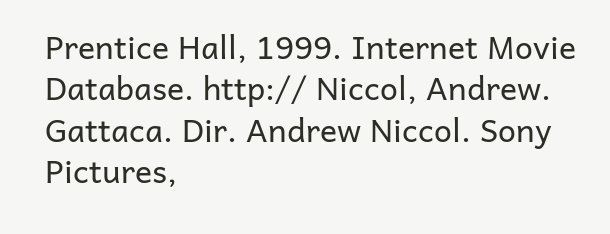Prentice Hall, 1999. Internet Movie Database. http:// Niccol, Andrew. Gattaca. Dir. Andrew Niccol. Sony Pictures,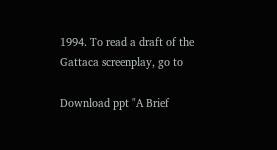1994. To read a draft of the Gattaca screenplay, go to

Download ppt "A Brief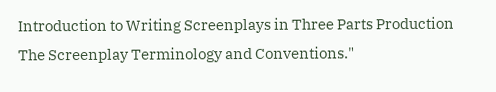Introduction to Writing Screenplays in Three Parts Production The Screenplay Terminology and Conventions."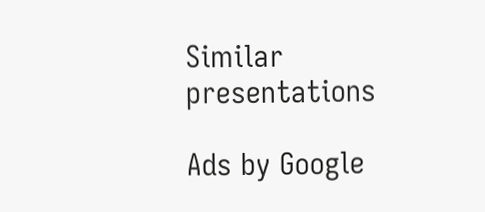Similar presentations

Ads by Google